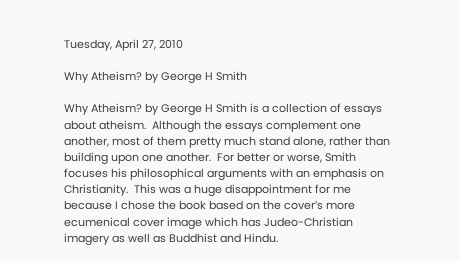Tuesday, April 27, 2010

Why Atheism? by George H Smith

Why Atheism? by George H Smith is a collection of essays about atheism.  Although the essays complement one another, most of them pretty much stand alone, rather than building upon one another.  For better or worse, Smith focuses his philosophical arguments with an emphasis on Christianity.  This was a huge disappointment for me because I chose the book based on the cover’s more ecumenical cover image which has Judeo-Christian imagery as well as Buddhist and Hindu.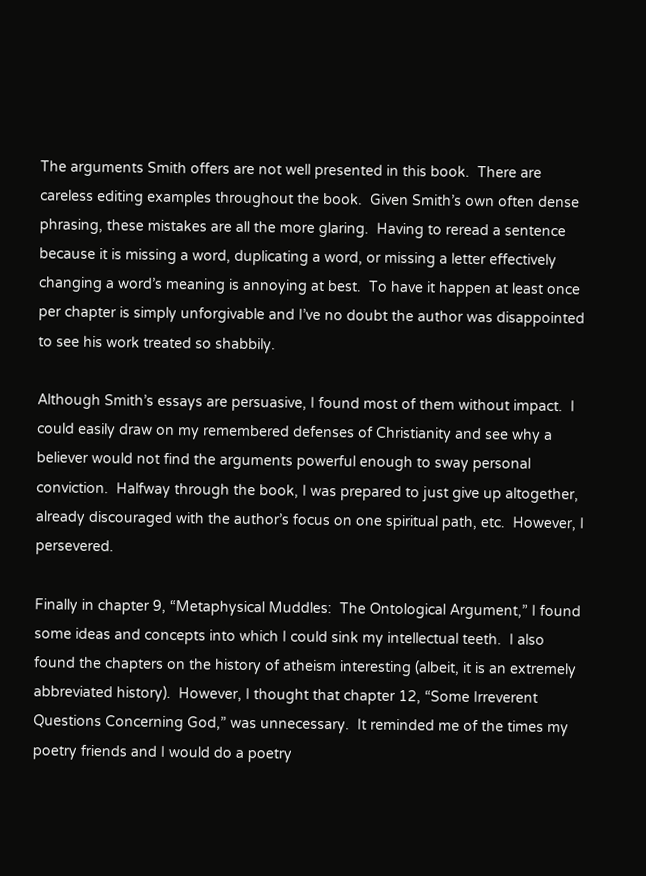The arguments Smith offers are not well presented in this book.  There are careless editing examples throughout the book.  Given Smith’s own often dense phrasing, these mistakes are all the more glaring.  Having to reread a sentence because it is missing a word, duplicating a word, or missing a letter effectively changing a word’s meaning is annoying at best.  To have it happen at least once per chapter is simply unforgivable and I’ve no doubt the author was disappointed to see his work treated so shabbily.

Although Smith’s essays are persuasive, I found most of them without impact.  I could easily draw on my remembered defenses of Christianity and see why a believer would not find the arguments powerful enough to sway personal conviction.  Halfway through the book, I was prepared to just give up altogether, already discouraged with the author’s focus on one spiritual path, etc.  However, I persevered.

Finally in chapter 9, “Metaphysical Muddles:  The Ontological Argument,” I found some ideas and concepts into which I could sink my intellectual teeth.  I also found the chapters on the history of atheism interesting (albeit, it is an extremely abbreviated history).  However, I thought that chapter 12, “Some Irreverent Questions Concerning God,” was unnecessary.  It reminded me of the times my poetry friends and I would do a poetry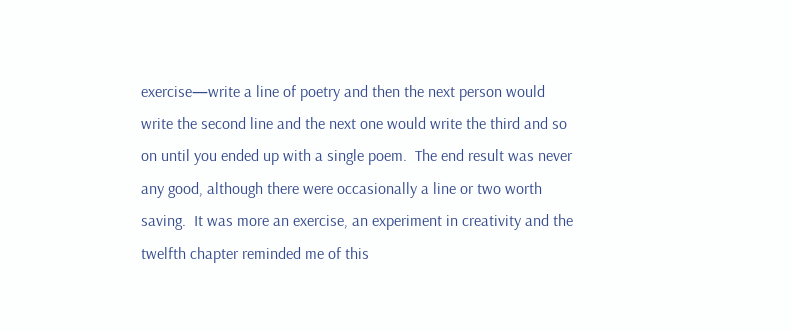exercise—write a line of poetry and then the next person would write the second line and the next one would write the third and so on until you ended up with a single poem.  The end result was never any good, although there were occasionally a line or two worth saving.  It was more an exercise, an experiment in creativity and the twelfth chapter reminded me of this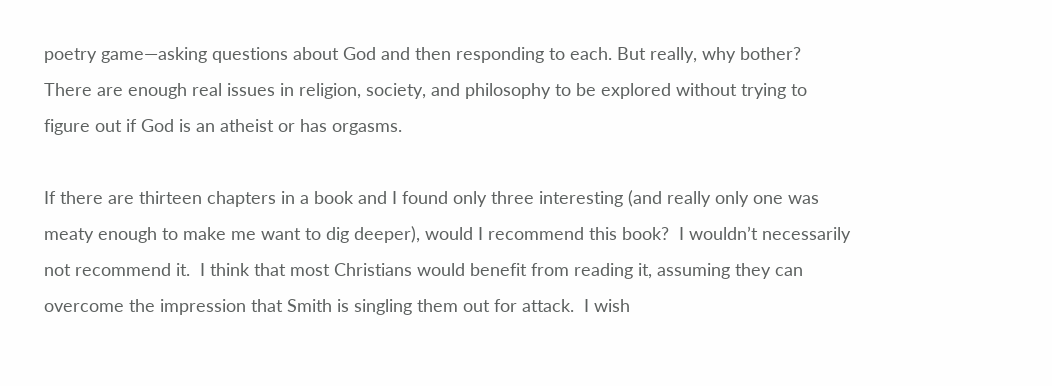poetry game—asking questions about God and then responding to each. But really, why bother?  There are enough real issues in religion, society, and philosophy to be explored without trying to figure out if God is an atheist or has orgasms.

If there are thirteen chapters in a book and I found only three interesting (and really only one was meaty enough to make me want to dig deeper), would I recommend this book?  I wouldn’t necessarily not recommend it.  I think that most Christians would benefit from reading it, assuming they can overcome the impression that Smith is singling them out for attack.  I wish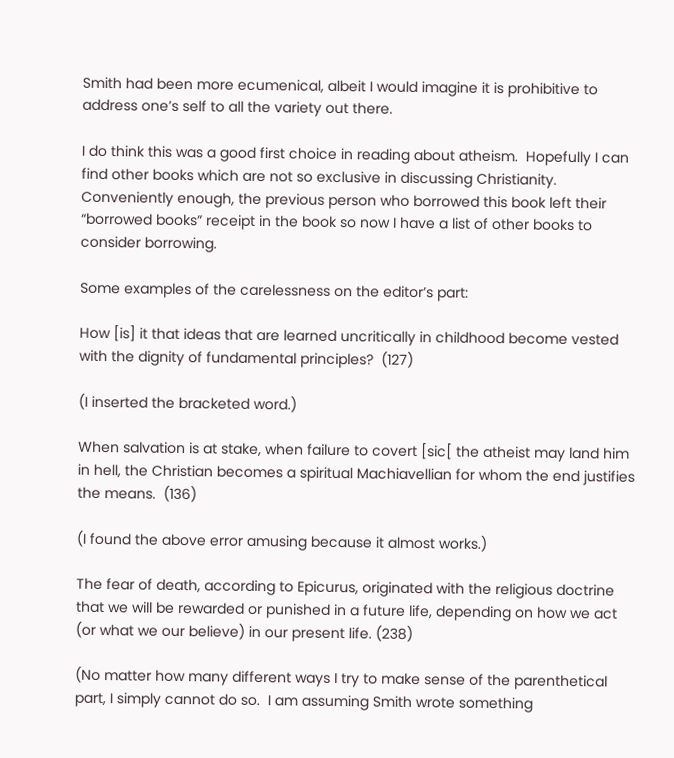Smith had been more ecumenical, albeit I would imagine it is prohibitive to address one’s self to all the variety out there.

I do think this was a good first choice in reading about atheism.  Hopefully I can find other books which are not so exclusive in discussing Christianity.  Conveniently enough, the previous person who borrowed this book left their “borrowed books” receipt in the book so now I have a list of other books to consider borrowing.

Some examples of the carelessness on the editor’s part:

How [is] it that ideas that are learned uncritically in childhood become vested with the dignity of fundamental principles?  (127)

(I inserted the bracketed word.)

When salvation is at stake, when failure to covert [sic[ the atheist may land him in hell, the Christian becomes a spiritual Machiavellian for whom the end justifies the means.  (136)

(I found the above error amusing because it almost works.)

The fear of death, according to Epicurus, originated with the religious doctrine that we will be rewarded or punished in a future life, depending on how we act (or what we our believe) in our present life. (238)

(No matter how many different ways I try to make sense of the parenthetical part, I simply cannot do so.  I am assuming Smith wrote something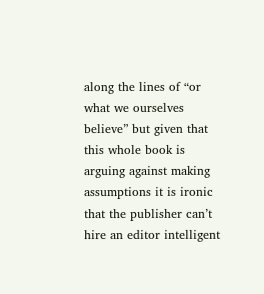along the lines of “or what we ourselves believe” but given that this whole book is arguing against making assumptions it is ironic that the publisher can’t hire an editor intelligent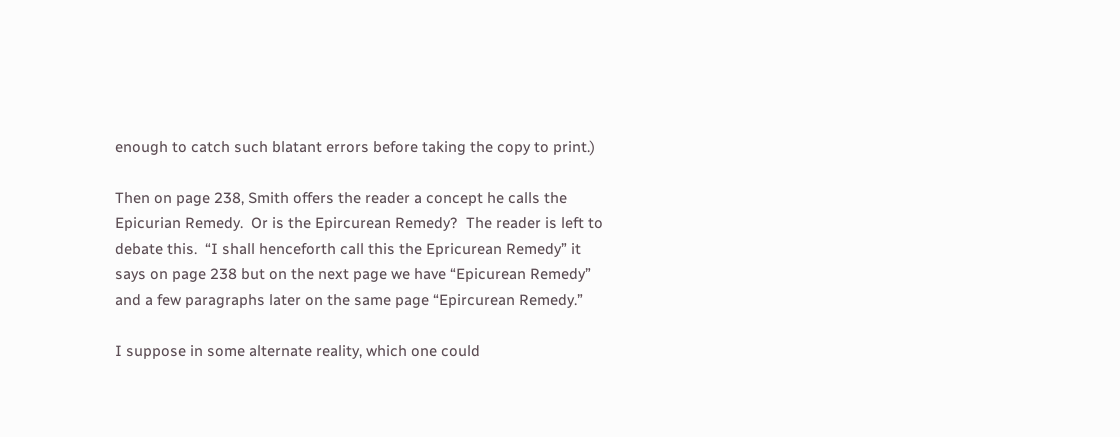enough to catch such blatant errors before taking the copy to print.)

Then on page 238, Smith offers the reader a concept he calls the Epicurian Remedy.  Or is the Epircurean Remedy?  The reader is left to debate this.  “I shall henceforth call this the Epricurean Remedy” it says on page 238 but on the next page we have “Epicurean Remedy” and a few paragraphs later on the same page “Epircurean Remedy.”

I suppose in some alternate reality, which one could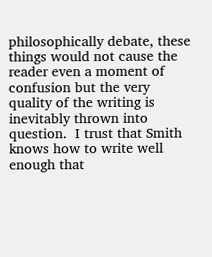philosophically debate, these things would not cause the reader even a moment of confusion but the very quality of the writing is inevitably thrown into question.  I trust that Smith knows how to write well enough that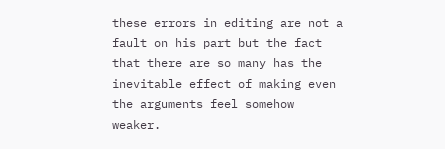these errors in editing are not a fault on his part but the fact that there are so many has the inevitable effect of making even the arguments feel somehow weaker.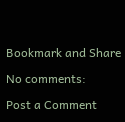Bookmark and Share

No comments:

Post a Comment